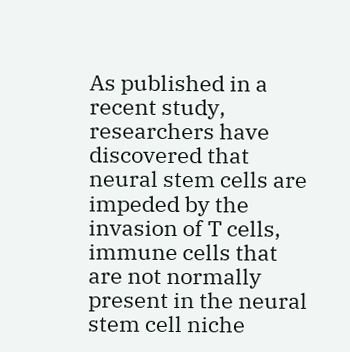As published in a recent study, researchers have discovered that neural stem cells are impeded by the invasion of T cells, immune cells that are not normally present in the neural stem cell niche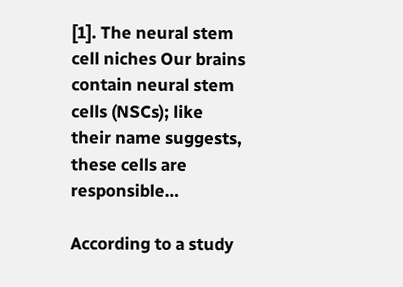[1]. The neural stem cell niches Our brains contain neural stem cells (NSCs); like their name suggests, these cells are responsible…

According to a study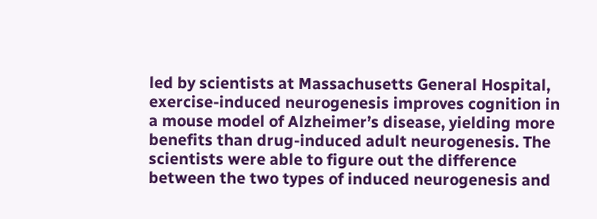led by scientists at Massachusetts General Hospital, exercise-induced neurogenesis improves cognition in a mouse model of Alzheimer’s disease, yielding more benefits than drug-induced adult neurogenesis. The scientists were able to figure out the difference between the two types of induced neurogenesis and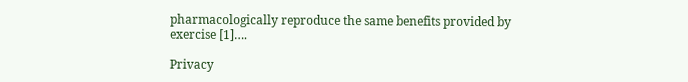pharmacologically reproduce the same benefits provided by exercise [1]….

Privacy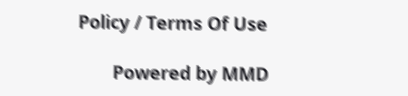Policy / Terms Of Use

       Powered by MMD